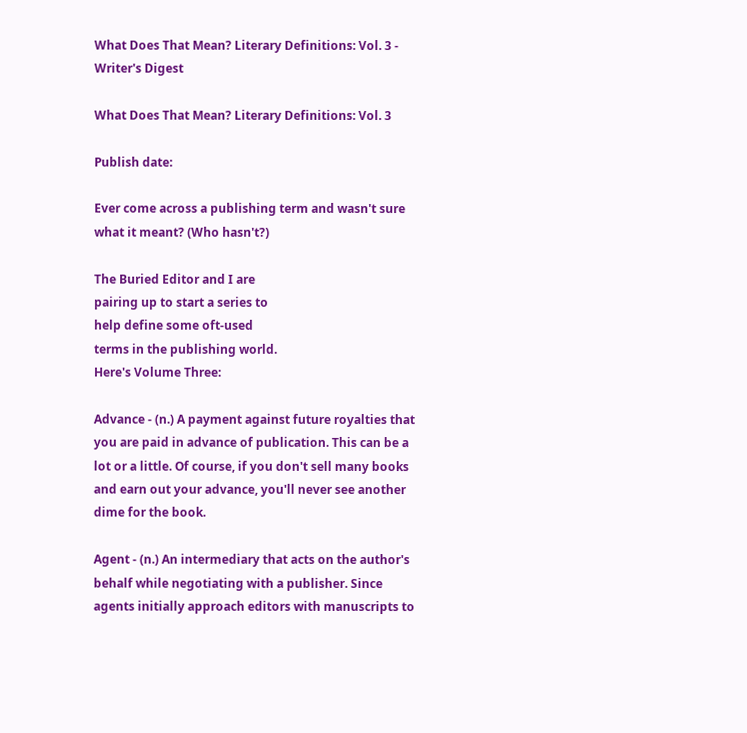What Does That Mean? Literary Definitions: Vol. 3 - Writer's Digest

What Does That Mean? Literary Definitions: Vol. 3

Publish date:

Ever come across a publishing term and wasn't sure what it meant? (Who hasn't?)

The Buried Editor and I are
pairing up to start a series to
help define some oft-used
terms in the publishing world.
Here's Volume Three:

Advance - (n.) A payment against future royalties that you are paid in advance of publication. This can be a lot or a little. Of course, if you don't sell many books and earn out your advance, you'll never see another dime for the book.

Agent - (n.) An intermediary that acts on the author's behalf while negotiating with a publisher. Since agents initially approach editors with manuscripts to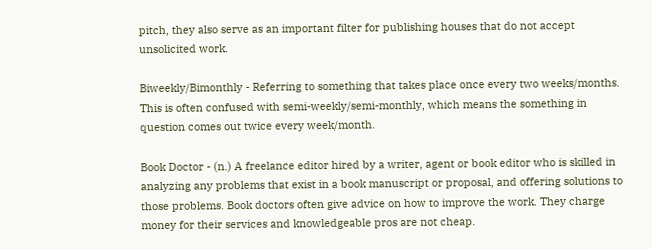pitch, they also serve as an important filter for publishing houses that do not accept unsolicited work.

Biweekly/Bimonthly - Referring to something that takes place once every two weeks/months. This is often confused with semi-weekly/semi-monthly, which means the something in question comes out twice every week/month.

Book Doctor - (n.) A freelance editor hired by a writer, agent or book editor who is skilled in analyzing any problems that exist in a book manuscript or proposal, and offering solutions to those problems. Book doctors often give advice on how to improve the work. They charge money for their services and knowledgeable pros are not cheap.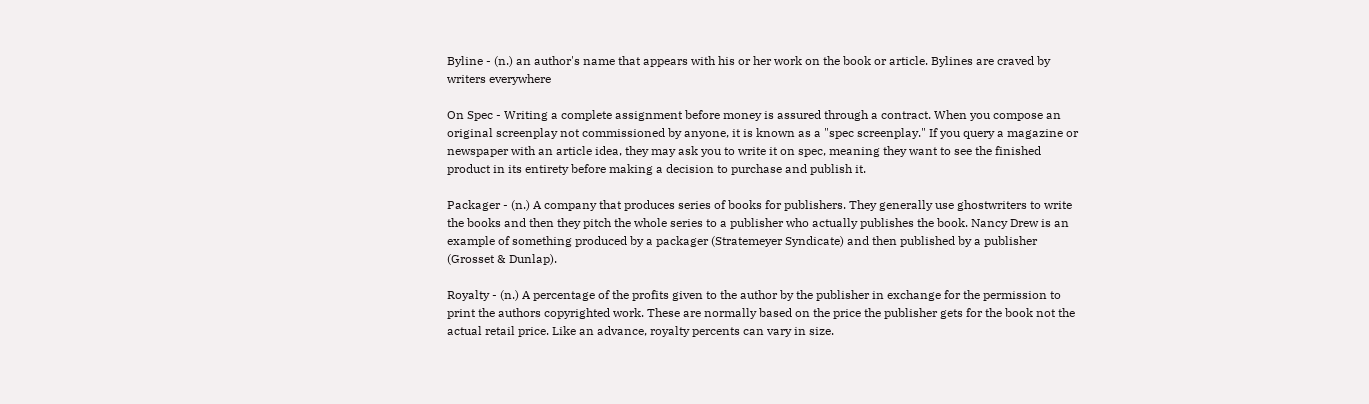Byline - (n.) an author's name that appears with his or her work on the book or article. Bylines are craved by writers everywhere

On Spec - Writing a complete assignment before money is assured through a contract. When you compose an original screenplay not commissioned by anyone, it is known as a "spec screenplay." If you query a magazine or newspaper with an article idea, they may ask you to write it on spec, meaning they want to see the finished product in its entirety before making a decision to purchase and publish it.

Packager - (n.) A company that produces series of books for publishers. They generally use ghostwriters to write the books and then they pitch the whole series to a publisher who actually publishes the book. Nancy Drew is an example of something produced by a packager (Stratemeyer Syndicate) and then published by a publisher (Grosset & Dunlap).

Royalty - (n.) A percentage of the profits given to the author by the publisher in exchange for the permission to print the authors copyrighted work. These are normally based on the price the publisher gets for the book not the actual retail price. Like an advance, royalty percents can vary in size.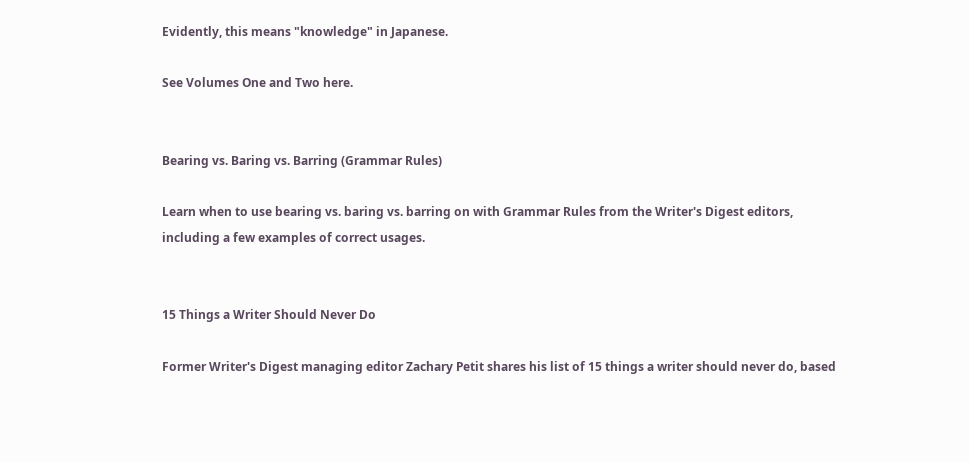Evidently, this means "knowledge" in Japanese.

See Volumes One and Two here.


Bearing vs. Baring vs. Barring (Grammar Rules)

Learn when to use bearing vs. baring vs. barring on with Grammar Rules from the Writer's Digest editors, including a few examples of correct usages.


15 Things a Writer Should Never Do

Former Writer's Digest managing editor Zachary Petit shares his list of 15 things a writer should never do, based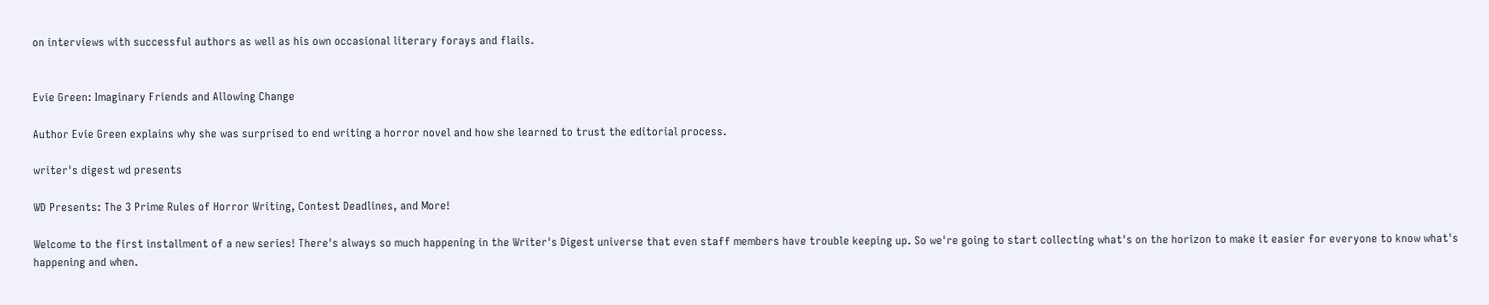on interviews with successful authors as well as his own occasional literary forays and flails.


Evie Green: Imaginary Friends and Allowing Change

Author Evie Green explains why she was surprised to end writing a horror novel and how she learned to trust the editorial process.

writer's digest wd presents

WD Presents: The 3 Prime Rules of Horror Writing, Contest Deadlines, and More!

Welcome to the first installment of a new series! There's always so much happening in the Writer's Digest universe that even staff members have trouble keeping up. So we're going to start collecting what's on the horizon to make it easier for everyone to know what's happening and when.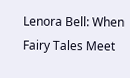Lenora Bell: When Fairy Tales Meet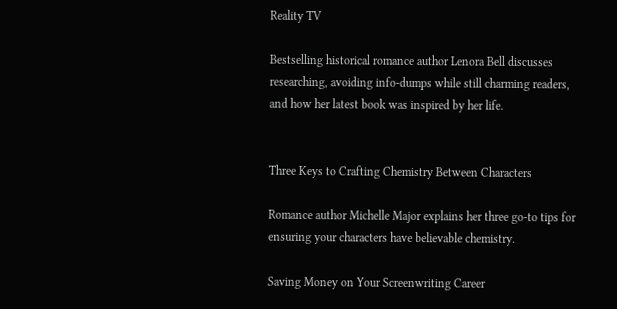Reality TV

Bestselling historical romance author Lenora Bell discusses researching, avoiding info-dumps while still charming readers, and how her latest book was inspired by her life.


Three Keys to Crafting Chemistry Between Characters

Romance author Michelle Major explains her three go-to tips for ensuring your characters have believable chemistry.

Saving Money on Your Screenwriting Career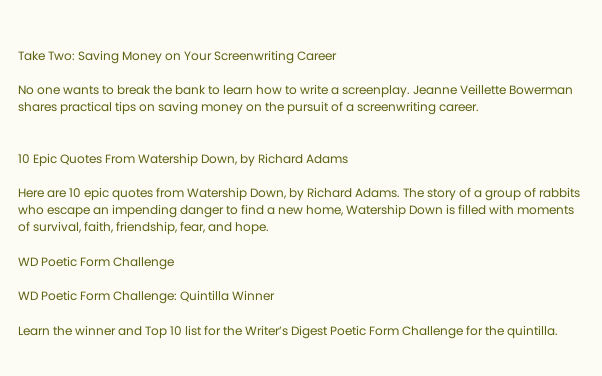Take Two: Saving Money on Your Screenwriting Career

No one wants to break the bank to learn how to write a screenplay. Jeanne Veillette Bowerman shares practical tips on saving money on the pursuit of a screenwriting career.


10 Epic Quotes From Watership Down, by Richard Adams

Here are 10 epic quotes from Watership Down, by Richard Adams. The story of a group of rabbits who escape an impending danger to find a new home, Watership Down is filled with moments of survival, faith, friendship, fear, and hope.

WD Poetic Form Challenge

WD Poetic Form Challenge: Quintilla Winner

Learn the winner and Top 10 list for the Writer’s Digest Poetic Form Challenge for the quintilla.